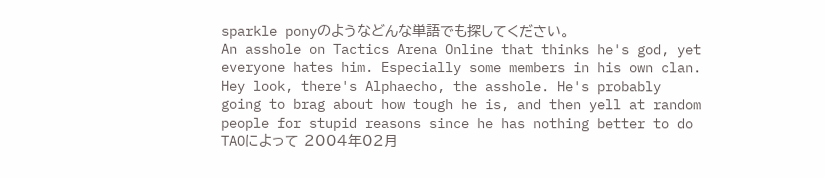sparkle ponyのようなどんな単語でも探してください。
An asshole on Tactics Arena Online that thinks he's god, yet everyone hates him. Especially some members in his own clan.
Hey look, there's Alphaecho, the asshole. He's probably going to brag about how tough he is, and then yell at random people for stupid reasons since he has nothing better to do
TAOによって 2004年02月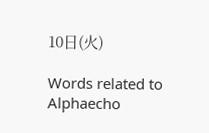10日(火)

Words related to Alphaecho